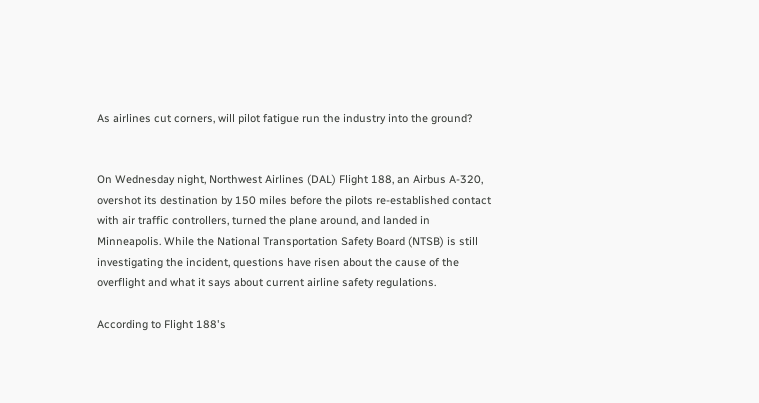As airlines cut corners, will pilot fatigue run the industry into the ground?


On Wednesday night, Northwest Airlines (DAL) Flight 188, an Airbus A-320, overshot its destination by 150 miles before the pilots re-established contact with air traffic controllers, turned the plane around, and landed in Minneapolis. While the National Transportation Safety Board (NTSB) is still investigating the incident, questions have risen about the cause of the overflight and what it says about current airline safety regulations.

According to Flight 188's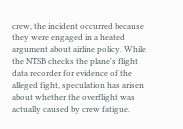crew, the incident occurred because they were engaged in a heated argument about airline policy. While the NTSB checks the plane's flight data recorder for evidence of the alleged fight, speculation has arisen about whether the overflight was actually caused by crew fatigue.